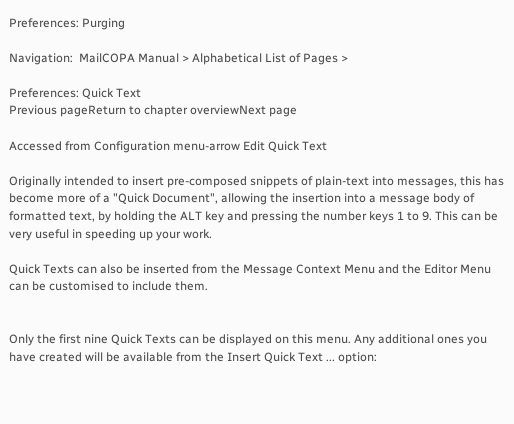Preferences: Purging

Navigation:  MailCOPA Manual > Alphabetical List of Pages >

Preferences: Quick Text
Previous pageReturn to chapter overviewNext page

Accessed from Configuration menu-arrow Edit Quick Text

Originally intended to insert pre-composed snippets of plain-text into messages, this has become more of a "Quick Document", allowing the insertion into a message body of formatted text, by holding the ALT key and pressing the number keys 1 to 9. This can be very useful in speeding up your work.

Quick Texts can also be inserted from the Message Context Menu and the Editor Menu can be customised to include them.


Only the first nine Quick Texts can be displayed on this menu. Any additional ones you have created will be available from the Insert Quick Text ... option: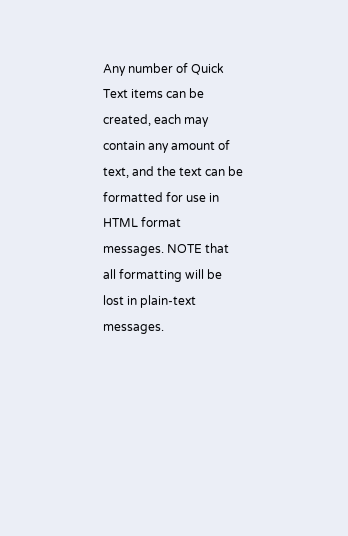Any number of Quick Text items can be created, each may contain any amount of text, and the text can be formatted for use in HTML format messages. NOTE that all formatting will be lost in plain-text messages.